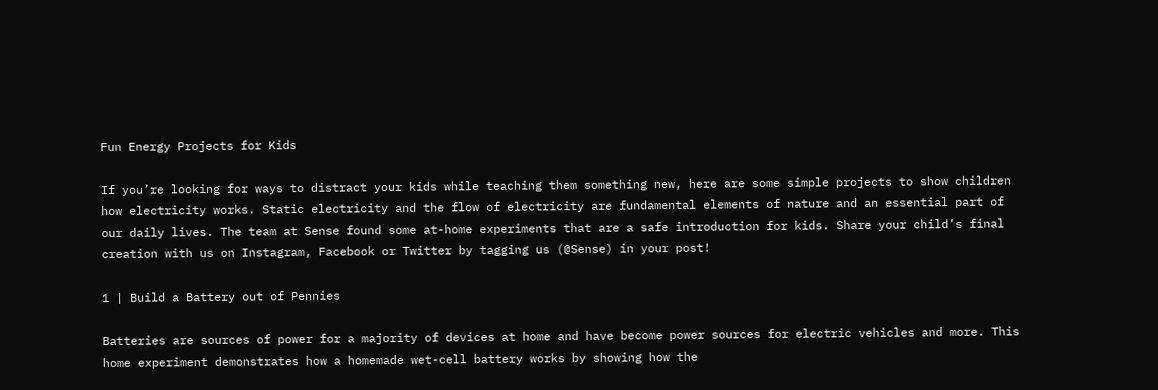Fun Energy Projects for Kids

If you’re looking for ways to distract your kids while teaching them something new, here are some simple projects to show children how electricity works. Static electricity and the flow of electricity are fundamental elements of nature and an essential part of our daily lives. The team at Sense found some at-home experiments that are a safe introduction for kids. Share your child’s final creation with us on Instagram, Facebook or Twitter by tagging us (@Sense) in your post!

1 | Build a Battery out of Pennies

Batteries are sources of power for a majority of devices at home and have become power sources for electric vehicles and more. This home experiment demonstrates how a homemade wet-cell battery works by showing how the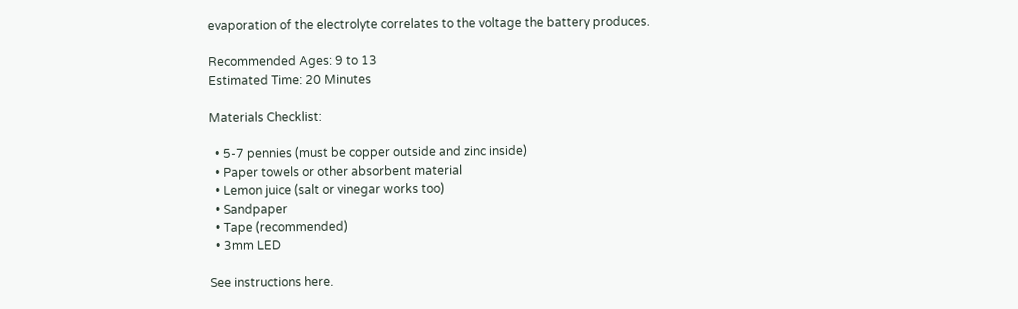evaporation of the electrolyte correlates to the voltage the battery produces.

Recommended Ages: 9 to 13
Estimated Time: 20 Minutes

Materials Checklist:

  • 5-7 pennies (must be copper outside and zinc inside)
  • Paper towels or other absorbent material
  • Lemon juice (salt or vinegar works too)
  • Sandpaper
  • Tape (recommended)
  • 3mm LED

See instructions here.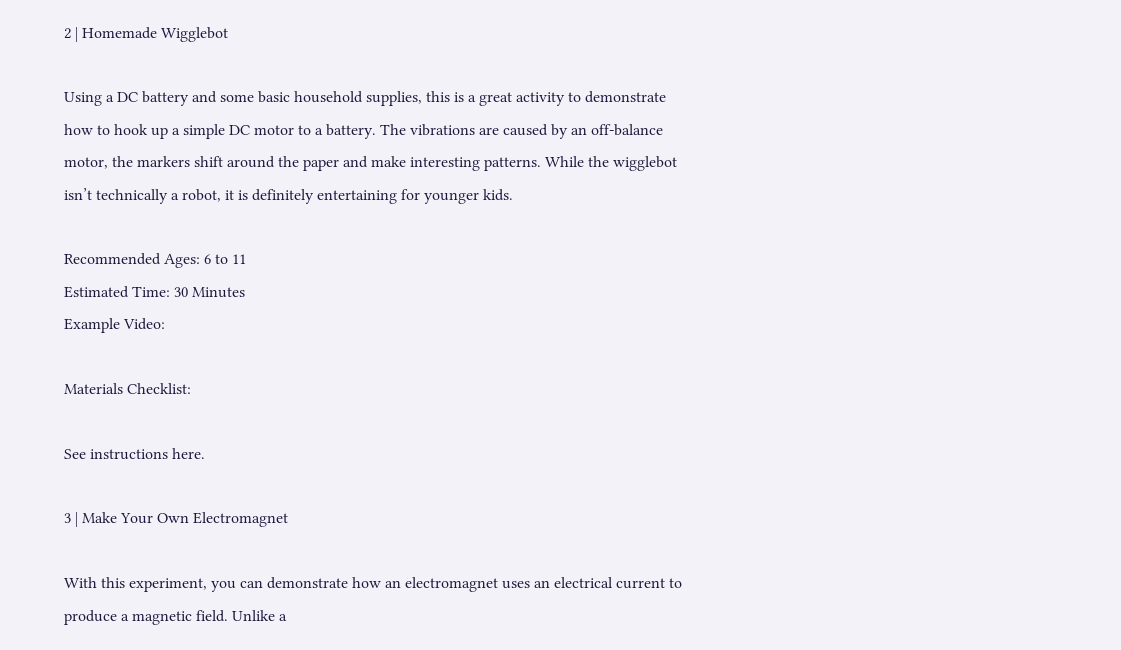2 | Homemade Wigglebot

Using a DC battery and some basic household supplies, this is a great activity to demonstrate how to hook up a simple DC motor to a battery. The vibrations are caused by an off-balance motor, the markers shift around the paper and make interesting patterns. While the wigglebot isn’t technically a robot, it is definitely entertaining for younger kids.

Recommended Ages: 6 to 11
Estimated Time: 30 Minutes
Example Video:

Materials Checklist:

See instructions here.

3 | Make Your Own Electromagnet

With this experiment, you can demonstrate how an electromagnet uses an electrical current to produce a magnetic field. Unlike a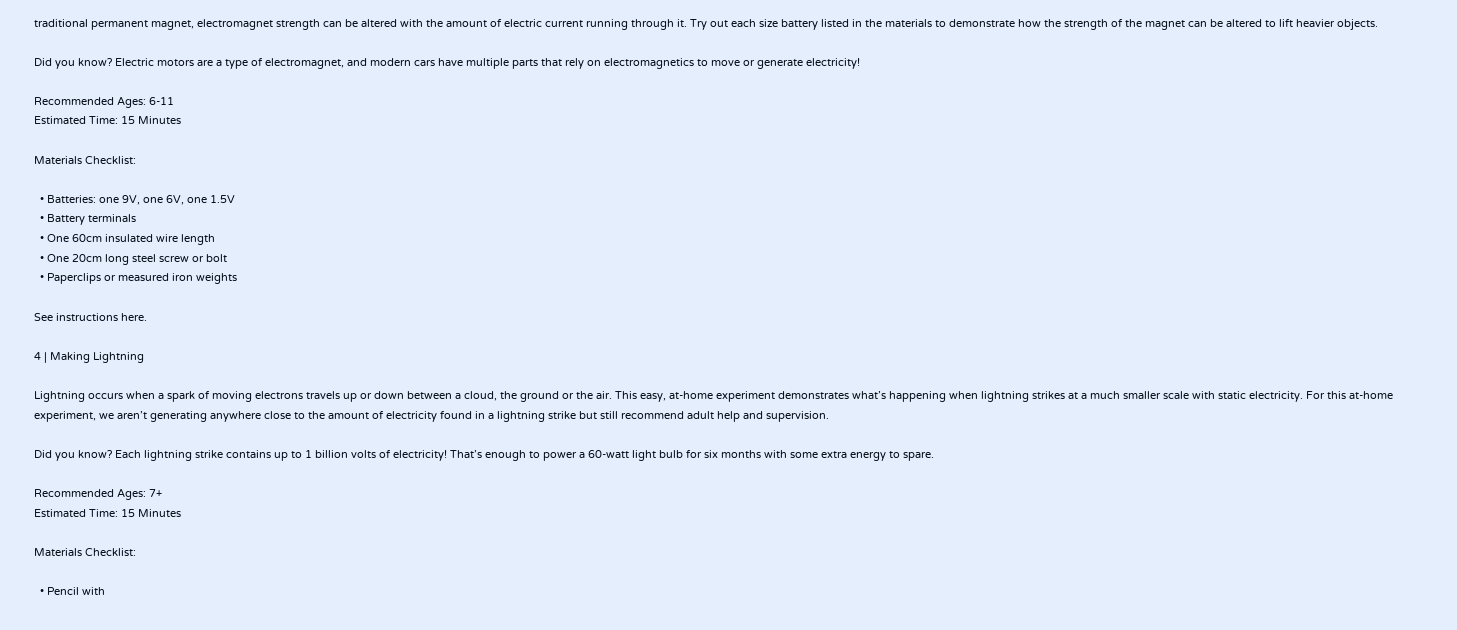traditional permanent magnet, electromagnet strength can be altered with the amount of electric current running through it. Try out each size battery listed in the materials to demonstrate how the strength of the magnet can be altered to lift heavier objects.

Did you know? Electric motors are a type of electromagnet, and modern cars have multiple parts that rely on electromagnetics to move or generate electricity!

Recommended Ages: 6-11
Estimated Time: 15 Minutes

Materials Checklist:

  • Batteries: one 9V, one 6V, one 1.5V
  • Battery terminals
  • One 60cm insulated wire length
  • One 20cm long steel screw or bolt
  • Paperclips or measured iron weights

See instructions here.

4 | Making Lightning

Lightning occurs when a spark of moving electrons travels up or down between a cloud, the ground or the air. This easy, at-home experiment demonstrates what’s happening when lightning strikes at a much smaller scale with static electricity. For this at-home experiment, we aren’t generating anywhere close to the amount of electricity found in a lightning strike but still recommend adult help and supervision.

Did you know? Each lightning strike contains up to 1 billion volts of electricity! That’s enough to power a 60-watt light bulb for six months with some extra energy to spare.

Recommended Ages: 7+
Estimated Time: 15 Minutes

Materials Checklist:

  • Pencil with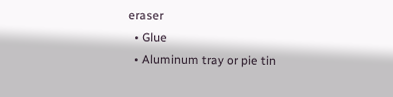eraser
  • Glue
  • Aluminum tray or pie tin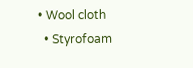• Wool cloth
  • Styrofoam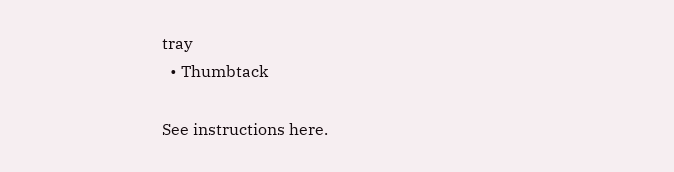tray
  • Thumbtack

See instructions here.